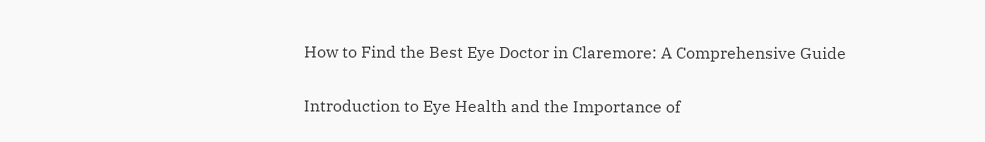How to Find the Best Eye Doctor in Claremore: A Comprehensive Guide

Introduction to Eye Health and the Importance of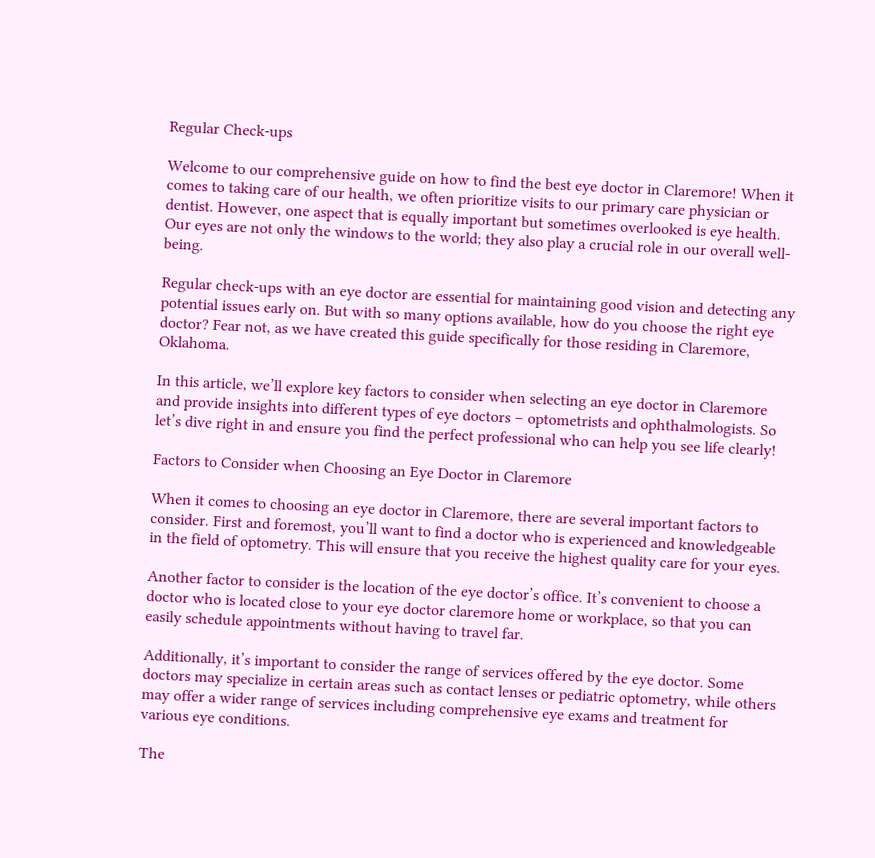Regular Check-ups

Welcome to our comprehensive guide on how to find the best eye doctor in Claremore! When it comes to taking care of our health, we often prioritize visits to our primary care physician or dentist. However, one aspect that is equally important but sometimes overlooked is eye health. Our eyes are not only the windows to the world; they also play a crucial role in our overall well-being.

Regular check-ups with an eye doctor are essential for maintaining good vision and detecting any potential issues early on. But with so many options available, how do you choose the right eye doctor? Fear not, as we have created this guide specifically for those residing in Claremore, Oklahoma.

In this article, we’ll explore key factors to consider when selecting an eye doctor in Claremore and provide insights into different types of eye doctors – optometrists and ophthalmologists. So let’s dive right in and ensure you find the perfect professional who can help you see life clearly!

Factors to Consider when Choosing an Eye Doctor in Claremore

When it comes to choosing an eye doctor in Claremore, there are several important factors to consider. First and foremost, you’ll want to find a doctor who is experienced and knowledgeable in the field of optometry. This will ensure that you receive the highest quality care for your eyes.

Another factor to consider is the location of the eye doctor’s office. It’s convenient to choose a doctor who is located close to your eye doctor claremore home or workplace, so that you can easily schedule appointments without having to travel far.

Additionally, it’s important to consider the range of services offered by the eye doctor. Some doctors may specialize in certain areas such as contact lenses or pediatric optometry, while others may offer a wider range of services including comprehensive eye exams and treatment for various eye conditions.

The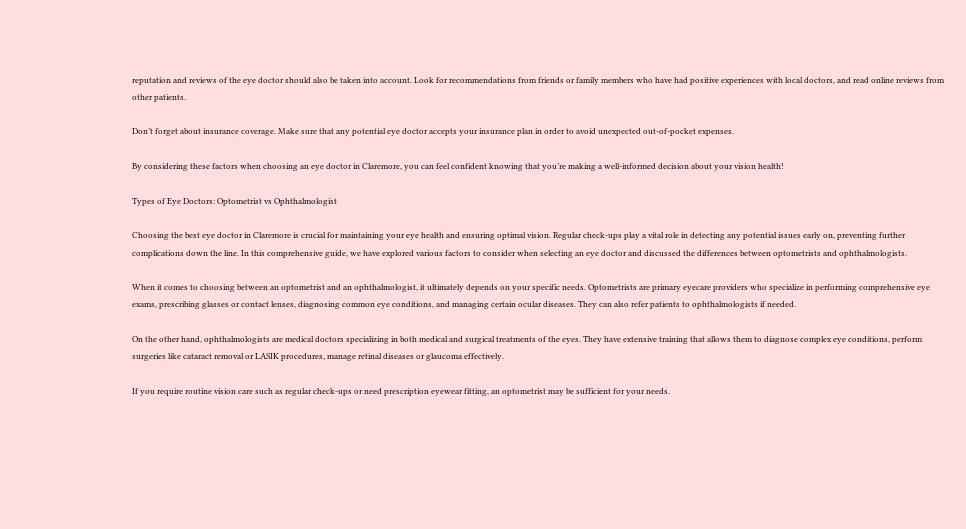reputation and reviews of the eye doctor should also be taken into account. Look for recommendations from friends or family members who have had positive experiences with local doctors, and read online reviews from other patients.

Don’t forget about insurance coverage. Make sure that any potential eye doctor accepts your insurance plan in order to avoid unexpected out-of-pocket expenses.

By considering these factors when choosing an eye doctor in Claremore, you can feel confident knowing that you’re making a well-informed decision about your vision health!

Types of Eye Doctors: Optometrist vs Ophthalmologist

Choosing the best eye doctor in Claremore is crucial for maintaining your eye health and ensuring optimal vision. Regular check-ups play a vital role in detecting any potential issues early on, preventing further complications down the line. In this comprehensive guide, we have explored various factors to consider when selecting an eye doctor and discussed the differences between optometrists and ophthalmologists.

When it comes to choosing between an optometrist and an ophthalmologist, it ultimately depends on your specific needs. Optometrists are primary eyecare providers who specialize in performing comprehensive eye exams, prescribing glasses or contact lenses, diagnosing common eye conditions, and managing certain ocular diseases. They can also refer patients to ophthalmologists if needed.

On the other hand, ophthalmologists are medical doctors specializing in both medical and surgical treatments of the eyes. They have extensive training that allows them to diagnose complex eye conditions, perform surgeries like cataract removal or LASIK procedures, manage retinal diseases or glaucoma effectively.

If you require routine vision care such as regular check-ups or need prescription eyewear fitting, an optometrist may be sufficient for your needs.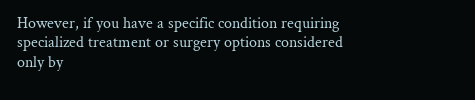However, if you have a specific condition requiring specialized treatment or surgery options considered only by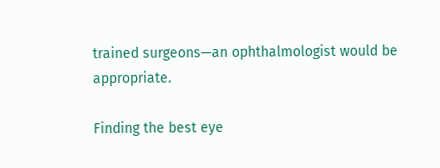trained surgeons—an ophthalmologist would be appropriate.

Finding the best eye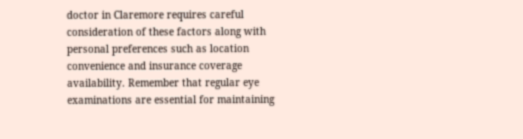doctor in Claremore requires careful consideration of these factors along with personal preferences such as location convenience and insurance coverage availability. Remember that regular eye examinations are essential for maintaining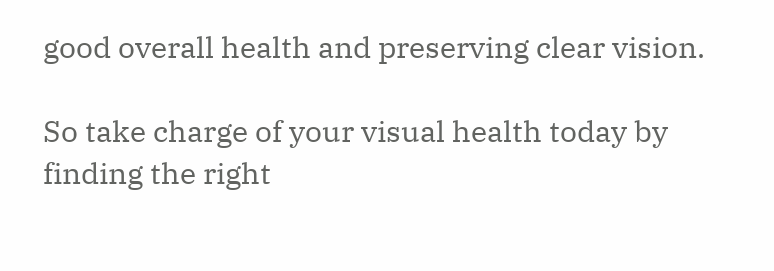good overall health and preserving clear vision.

So take charge of your visual health today by finding the right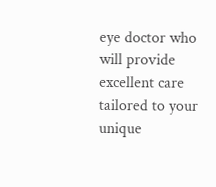eye doctor who will provide excellent care tailored to your unique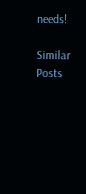needs!

Similar Posts